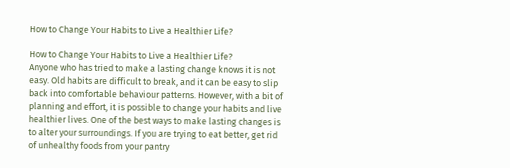How to Change Your Habits to Live a Healthier Life?

How to Change Your Habits to Live a Healthier Life?
Anyone who has tried to make a lasting change knows it is not easy. Old habits are difficult to break, and it can be easy to slip back into comfortable behaviour patterns. However, with a bit of planning and effort, it is possible to change your habits and live healthier lives. One of the best ways to make lasting changes is to alter your surroundings. If you are trying to eat better, get rid of unhealthy foods from your pantry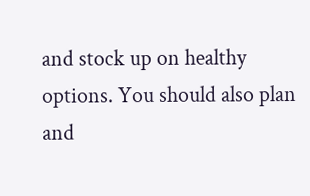and stock up on healthy options. You should also plan and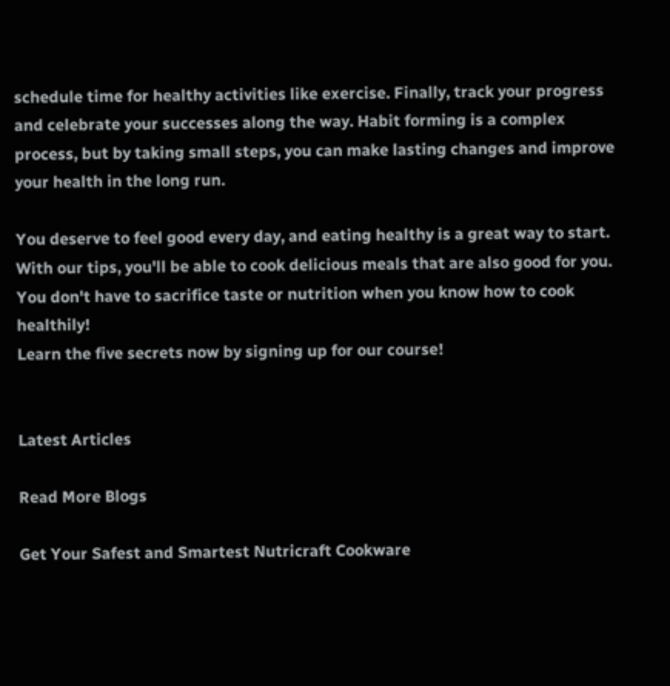schedule time for healthy activities like exercise. Finally, track your progress and celebrate your successes along the way. Habit forming is a complex process, but by taking small steps, you can make lasting changes and improve your health in the long run.

You deserve to feel good every day, and eating healthy is a great way to start. With our tips, you'll be able to cook delicious meals that are also good for you. You don't have to sacrifice taste or nutrition when you know how to cook healthily!
Learn the five secrets now by signing up for our course!


Latest Articles

Read More Blogs

Get Your Safest and Smartest Nutricraft Cookware